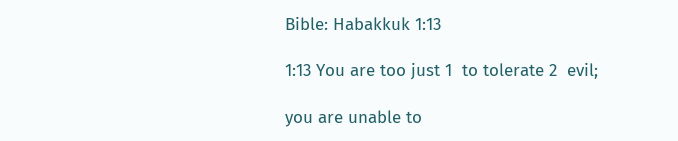Bible: Habakkuk 1:13

1:13 You are too just 1  to tolerate 2  evil;

you are unable to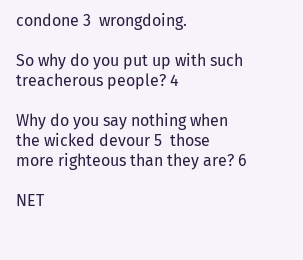condone 3  wrongdoing.

So why do you put up with such treacherous people? 4

Why do you say nothing when the wicked devour 5  those more righteous than they are? 6

NET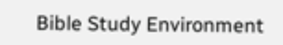Bible Study Environment